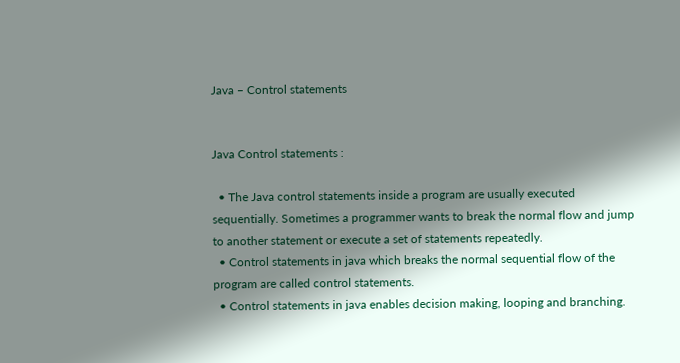Java – Control statements


Java Control statements :

  • The Java control statements inside a program are usually executed sequentially. Sometimes a programmer wants to break the normal flow and jump to another statement or execute a set of statements repeatedly.
  • Control statements in java which breaks the normal sequential flow of the program are called control statements.
  • Control statements in java enables decision making, looping and branching.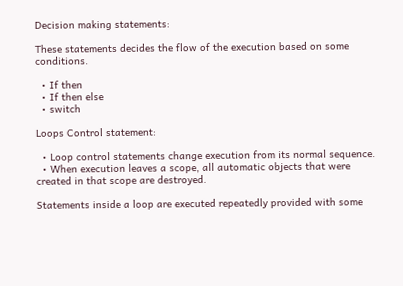Decision making statements:

These statements decides the flow of the execution based on some conditions.

  • If then
  • If then else
  • switch

Loops Control statement:

  • Loop control statements change execution from its normal sequence.
  • When execution leaves a scope, all automatic objects that were created in that scope are destroyed.

Statements inside a loop are executed repeatedly provided with some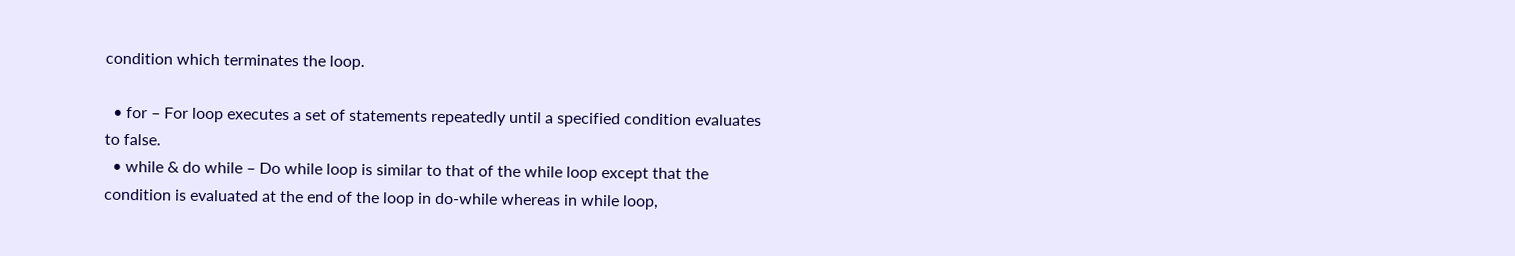condition which terminates the loop.

  • for – For loop executes a set of statements repeatedly until a specified condition evaluates to false.
  • while & do while – Do while loop is similar to that of the while loop except that the condition is evaluated at the end of the loop in do-while whereas in while loop,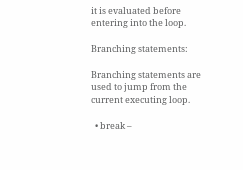it is evaluated before entering into the loop.

Branching statements:

Branching statements are used to jump from the current executing loop.

  • break –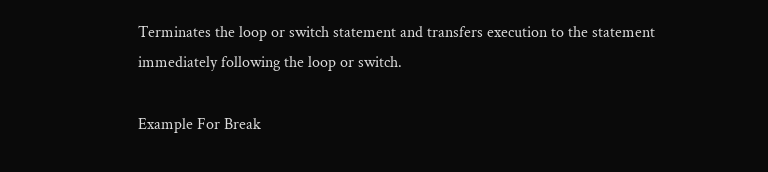Terminates the loop or switch statement and transfers execution to the statement immediately following the loop or switch.

Example For Break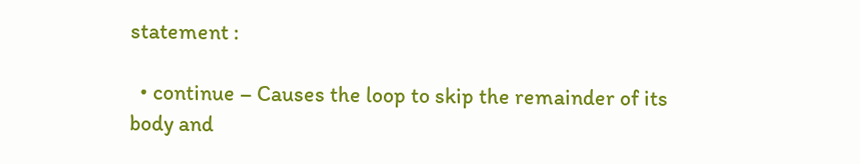statement :

  • continue – Causes the loop to skip the remainder of its body and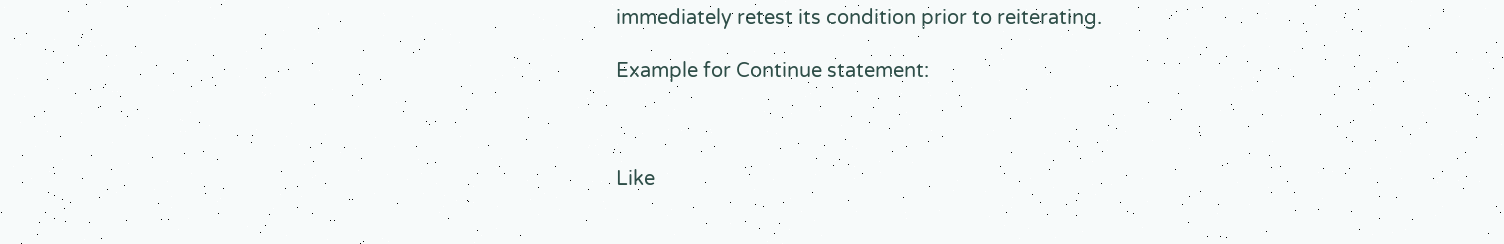immediately retest its condition prior to reiterating.

Example for Continue statement:



Like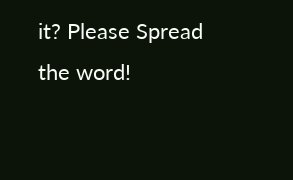it? Please Spread the word!